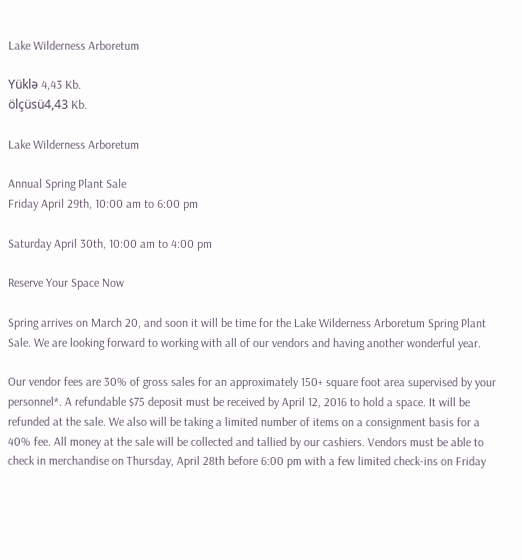Lake Wilderness Arboretum

Yüklə 4,43 Kb.
ölçüsü4,43 Kb.

Lake Wilderness Arboretum

Annual Spring Plant Sale
Friday April 29th, 10:00 am to 6:00 pm

Saturday April 30th, 10:00 am to 4:00 pm

Reserve Your Space Now

Spring arrives on March 20, and soon it will be time for the Lake Wilderness Arboretum Spring Plant Sale. We are looking forward to working with all of our vendors and having another wonderful year.

Our vendor fees are 30% of gross sales for an approximately 150+ square foot area supervised by your personnel*. A refundable $75 deposit must be received by April 12, 2016 to hold a space. It will be refunded at the sale. We also will be taking a limited number of items on a consignment basis for a 40% fee. All money at the sale will be collected and tallied by our cashiers. Vendors must be able to check in merchandise on Thursday, April 28th before 6:00 pm with a few limited check-ins on Friday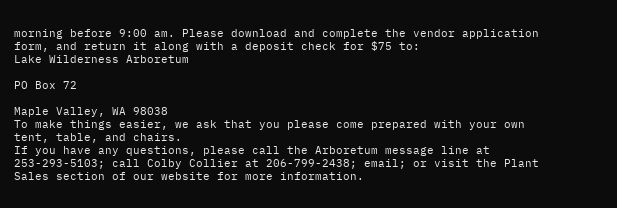morning before 9:00 am. Please download and complete the vendor application form, and return it along with a deposit check for $75 to:
Lake Wilderness Arboretum

PO Box 72

Maple Valley, WA 98038
To make things easier, we ask that you please come prepared with your own tent, table, and chairs.
If you have any questions, please call the Arboretum message line at 253-293-5103; call Colby Collier at 206-799-2438; email; or visit the Plant Sales section of our website for more information.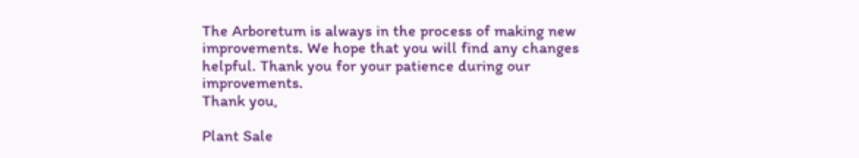The Arboretum is always in the process of making new improvements. We hope that you will find any changes helpful. Thank you for your patience during our improvements.
Thank you,

Plant Sale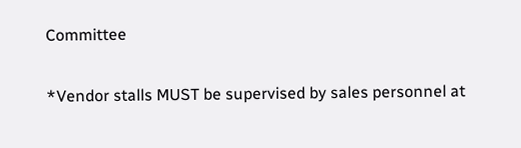Committee

*Vendor stalls MUST be supervised by sales personnel at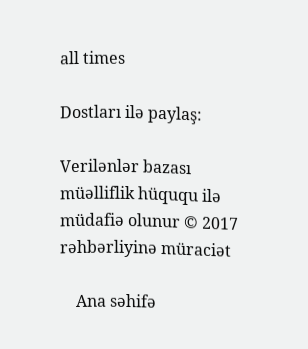all times

Dostları ilə paylaş:

Verilənlər bazası müəlliflik hüququ ilə müdafiə olunur © 2017
rəhbərliyinə müraciət

    Ana səhifə